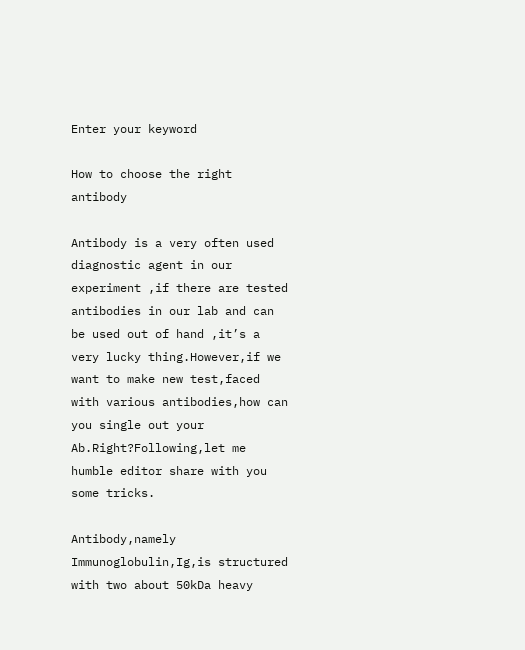Enter your keyword

How to choose the right antibody

Antibody is a very often used diagnostic agent in our experiment ,if there are tested antibodies in our lab and can be used out of hand ,it’s a very lucky thing.However,if we want to make new test,faced with various antibodies,how can you single out your Ab.Right?Following,let me humble editor share with you some tricks.

Antibody,namely Immunoglobulin,Ig,is structured with two about 50kDa heavy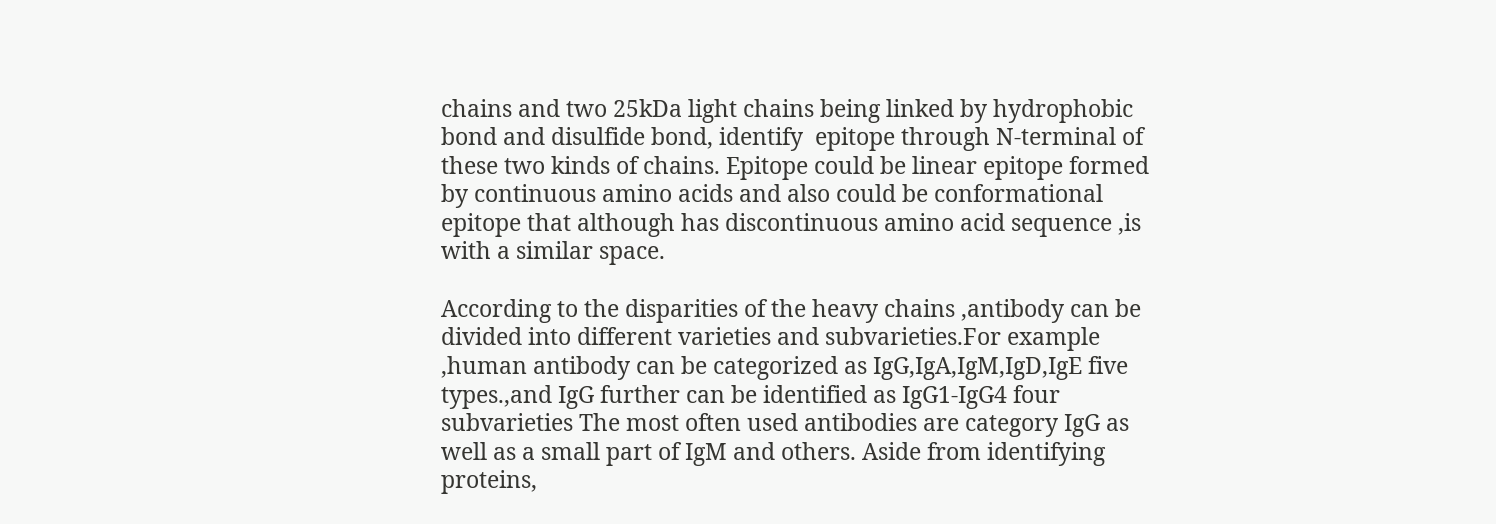chains and two 25kDa light chains being linked by hydrophobic bond and disulfide bond, identify  epitope through N-terminal of these two kinds of chains. Epitope could be linear epitope formed by continuous amino acids and also could be conformational epitope that although has discontinuous amino acid sequence ,is with a similar space.

According to the disparities of the heavy chains ,antibody can be divided into different varieties and subvarieties.For example ,human antibody can be categorized as IgG,IgA,IgM,IgD,IgE five types.,and IgG further can be identified as IgG1-IgG4 four subvarieties The most often used antibodies are category IgG as well as a small part of IgM and others. Aside from identifying proteins,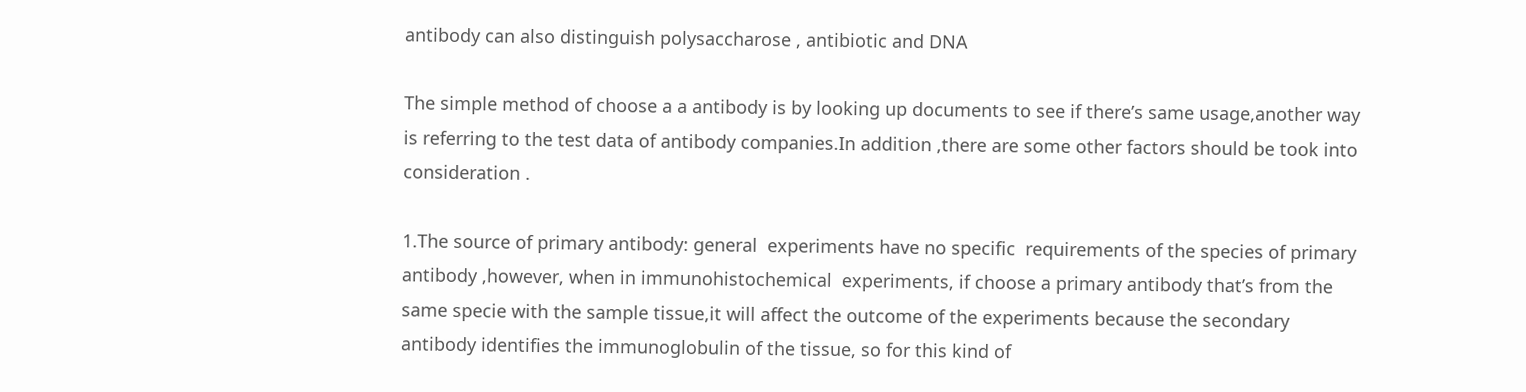antibody can also distinguish polysaccharose , antibiotic and DNA

The simple method of choose a a antibody is by looking up documents to see if there’s same usage,another way is referring to the test data of antibody companies.In addition ,there are some other factors should be took into consideration .

1.The source of primary antibody: general  experiments have no specific  requirements of the species of primary antibody ,however, when in immunohistochemical  experiments, if choose a primary antibody that’s from the same specie with the sample tissue,it will affect the outcome of the experiments because the secondary antibody identifies the immunoglobulin of the tissue, so for this kind of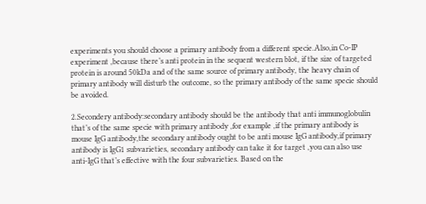experiments you should choose a primary antibody from a different specie.Also,in Co-IP experiment ,because there’s anti protein in the sequent western blot, if the size of targeted protein is around 50kDa and of the same source of primary antibody, the heavy chain of primary antibody will disturb the outcome, so the primary antibody of the same specie should be avoided.

2.Secondery antibody:secondary antibody should be the antibody that anti immunoglobulin that’s of the same specie with primary antibody ,for example ,if the primary antibody is mouse IgG antibody,the secondary antibody ought to be anti mouse IgG antibody,if primary antibody is IgG1 subvarieties, secondary antibody can take it for target ,you can also use anti-IgG that’s effective with the four subvarieties. Based on the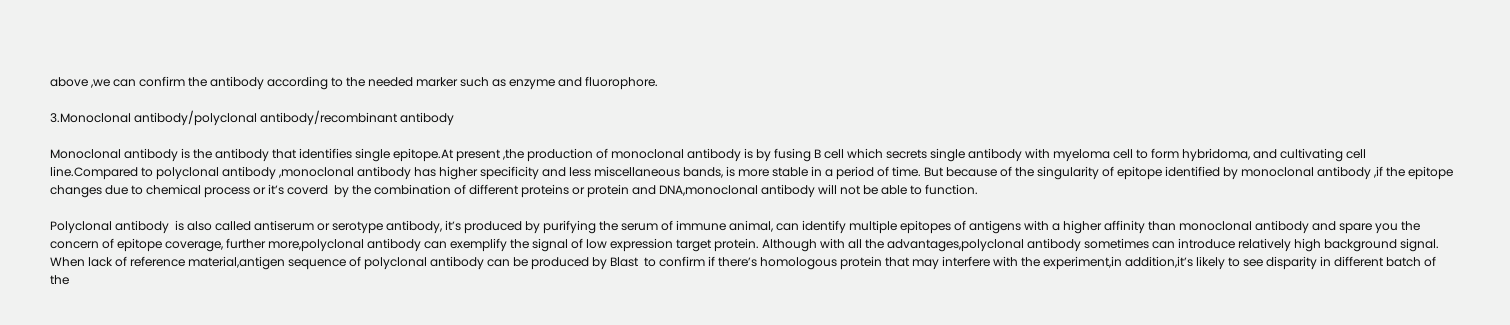above ,we can confirm the antibody according to the needed marker such as enzyme and fluorophore.

3.Monoclonal antibody/polyclonal antibody/recombinant antibody

Monoclonal antibody is the antibody that identifies single epitope.At present ,the production of monoclonal antibody is by fusing B cell which secrets single antibody with myeloma cell to form hybridoma, and cultivating cell line.Compared to polyclonal antibody ,monoclonal antibody has higher specificity and less miscellaneous bands, is more stable in a period of time. But because of the singularity of epitope identified by monoclonal antibody ,if the epitope changes due to chemical process or it’s coverd  by the combination of different proteins or protein and DNA,monoclonal antibody will not be able to function.

Polyclonal antibody  is also called antiserum or serotype antibody, it’s produced by purifying the serum of immune animal, can identify multiple epitopes of antigens with a higher affinity than monoclonal antibody and spare you the concern of epitope coverage, further more,polyclonal antibody can exemplify the signal of low expression target protein. Although with all the advantages,polyclonal antibody sometimes can introduce relatively high background signal. When lack of reference material,antigen sequence of polyclonal antibody can be produced by Blast  to confirm if there’s homologous protein that may interfere with the experiment,in addition,it’s likely to see disparity in different batch of the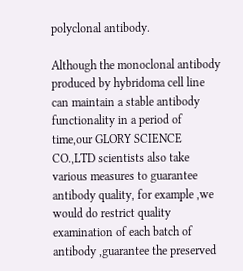polyclonal antibody.

Although the monoclonal antibody produced by hybridoma cell line can maintain a stable antibody functionality in a period of time,our GLORY SCIENCE CO.,LTD scientists also take various measures to guarantee antibody quality, for example ,we would do restrict quality examination of each batch of antibody ,guarantee the preserved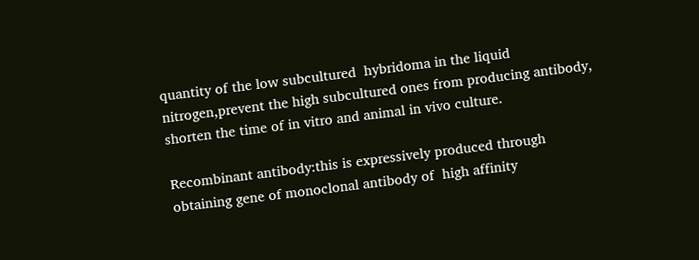quantity of the low subcultured  hybridoma in the liquid nitrogen,prevent the high subcultured ones from producing antibody, shorten the time of in vitro and animal in vivo culture.

Recombinant antibody:this is expressively produced through obtaining gene of monoclonal antibody of  high affinity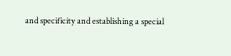and specificity and establishing a special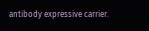antibody expressive carrier.